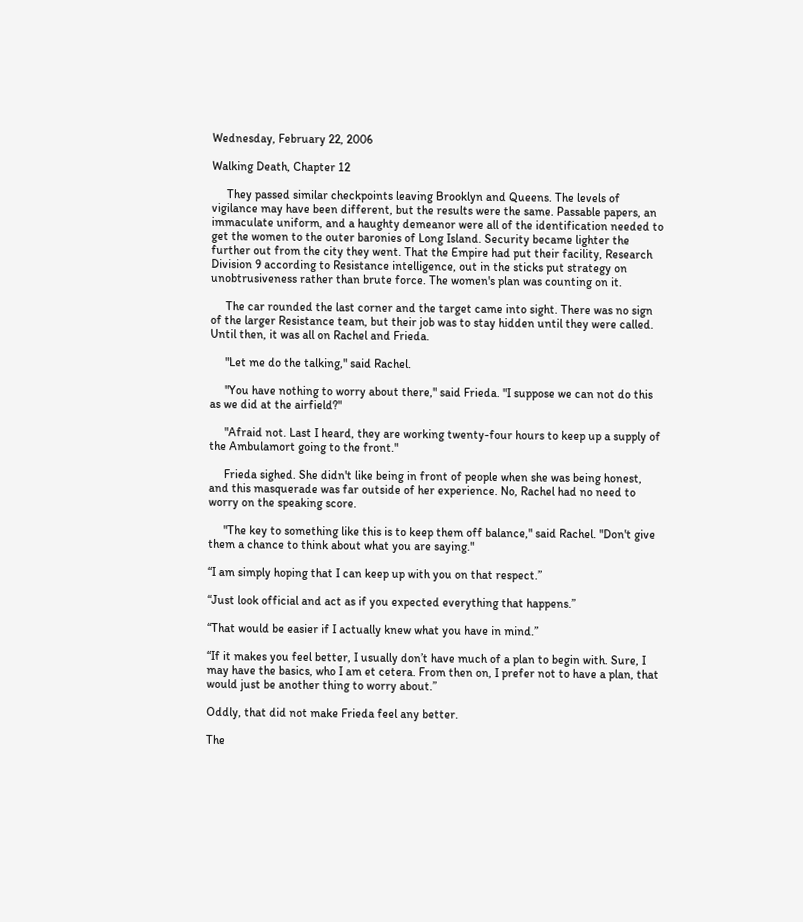Wednesday, February 22, 2006

Walking Death, Chapter 12

     They passed similar checkpoints leaving Brooklyn and Queens. The levels of vigilance may have been different, but the results were the same. Passable papers, an immaculate uniform, and a haughty demeanor were all of the identification needed to get the women to the outer baronies of Long Island. Security became lighter the further out from the city they went. That the Empire had put their facility, Research Division 9 according to Resistance intelligence, out in the sticks put strategy on unobtrusiveness rather than brute force. The women's plan was counting on it.

     The car rounded the last corner and the target came into sight. There was no sign of the larger Resistance team, but their job was to stay hidden until they were called. Until then, it was all on Rachel and Frieda.

     "Let me do the talking," said Rachel.

     "You have nothing to worry about there," said Frieda. "I suppose we can not do this as we did at the airfield?"

     "Afraid not. Last I heard, they are working twenty-four hours to keep up a supply of the Ambulamort going to the front."

     Frieda sighed. She didn't like being in front of people when she was being honest, and this masquerade was far outside of her experience. No, Rachel had no need to worry on the speaking score.

     "The key to something like this is to keep them off balance," said Rachel. "Don't give them a chance to think about what you are saying."

“I am simply hoping that I can keep up with you on that respect.”

“Just look official and act as if you expected everything that happens.”

“That would be easier if I actually knew what you have in mind.”

“If it makes you feel better, I usually don’t have much of a plan to begin with. Sure, I may have the basics, who I am et cetera. From then on, I prefer not to have a plan, that would just be another thing to worry about.”

Oddly, that did not make Frieda feel any better.

The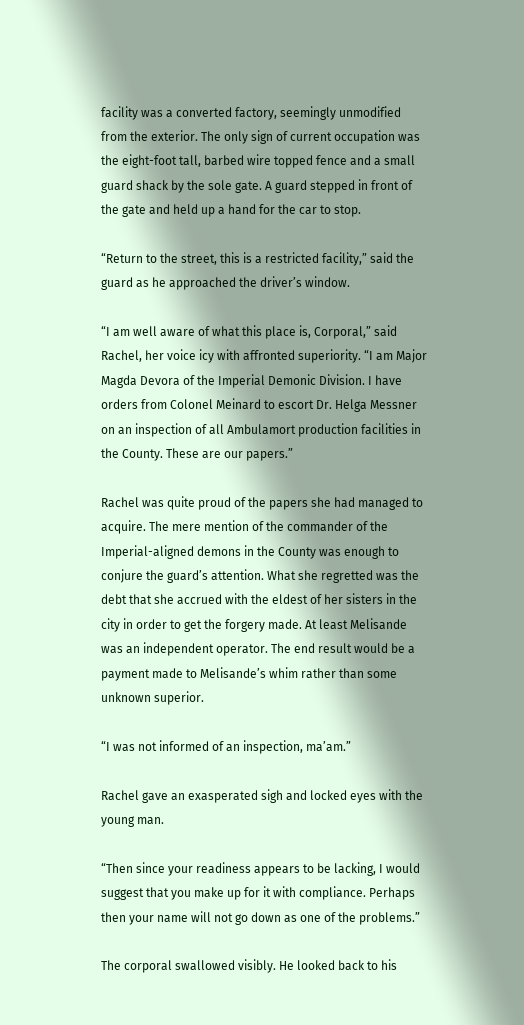facility was a converted factory, seemingly unmodified from the exterior. The only sign of current occupation was the eight-foot tall, barbed wire topped fence and a small guard shack by the sole gate. A guard stepped in front of the gate and held up a hand for the car to stop.

“Return to the street, this is a restricted facility,” said the guard as he approached the driver’s window.

“I am well aware of what this place is, Corporal,” said Rachel, her voice icy with affronted superiority. “I am Major Magda Devora of the Imperial Demonic Division. I have orders from Colonel Meinard to escort Dr. Helga Messner on an inspection of all Ambulamort production facilities in the County. These are our papers.”

Rachel was quite proud of the papers she had managed to acquire. The mere mention of the commander of the Imperial-aligned demons in the County was enough to conjure the guard’s attention. What she regretted was the debt that she accrued with the eldest of her sisters in the city in order to get the forgery made. At least Melisande was an independent operator. The end result would be a payment made to Melisande’s whim rather than some unknown superior.

“I was not informed of an inspection, ma’am.”

Rachel gave an exasperated sigh and locked eyes with the young man.

“Then since your readiness appears to be lacking, I would suggest that you make up for it with compliance. Perhaps then your name will not go down as one of the problems.”

The corporal swallowed visibly. He looked back to his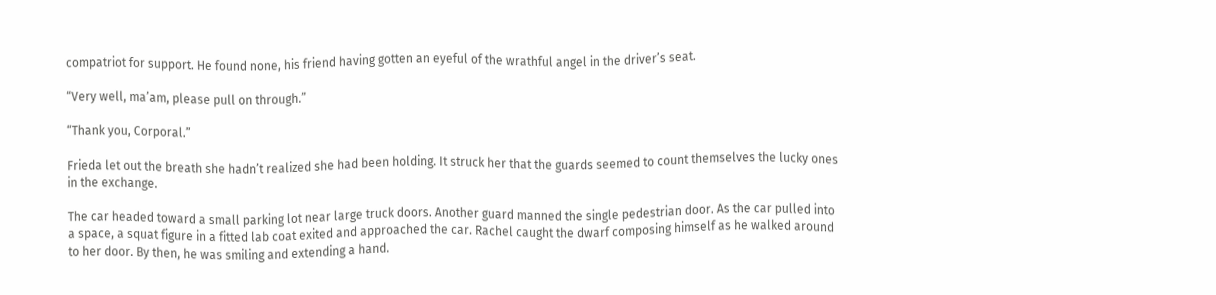compatriot for support. He found none, his friend having gotten an eyeful of the wrathful angel in the driver’s seat.

“Very well, ma’am, please pull on through.”

“Thank you, Corporal.”

Frieda let out the breath she hadn’t realized she had been holding. It struck her that the guards seemed to count themselves the lucky ones in the exchange.

The car headed toward a small parking lot near large truck doors. Another guard manned the single pedestrian door. As the car pulled into a space, a squat figure in a fitted lab coat exited and approached the car. Rachel caught the dwarf composing himself as he walked around to her door. By then, he was smiling and extending a hand.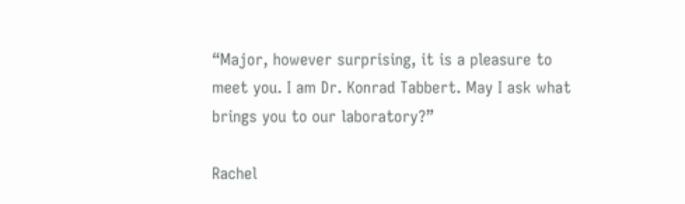“Major, however surprising, it is a pleasure to meet you. I am Dr. Konrad Tabbert. May I ask what brings you to our laboratory?”

Rachel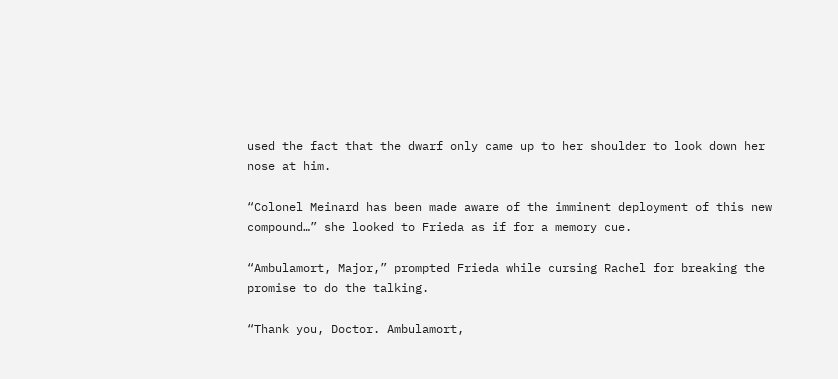used the fact that the dwarf only came up to her shoulder to look down her nose at him.

“Colonel Meinard has been made aware of the imminent deployment of this new compound…” she looked to Frieda as if for a memory cue.

“Ambulamort, Major,” prompted Frieda while cursing Rachel for breaking the promise to do the talking.

“Thank you, Doctor. Ambulamort,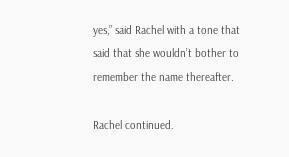yes,” said Rachel with a tone that said that she wouldn’t bother to remember the name thereafter.

Rachel continued.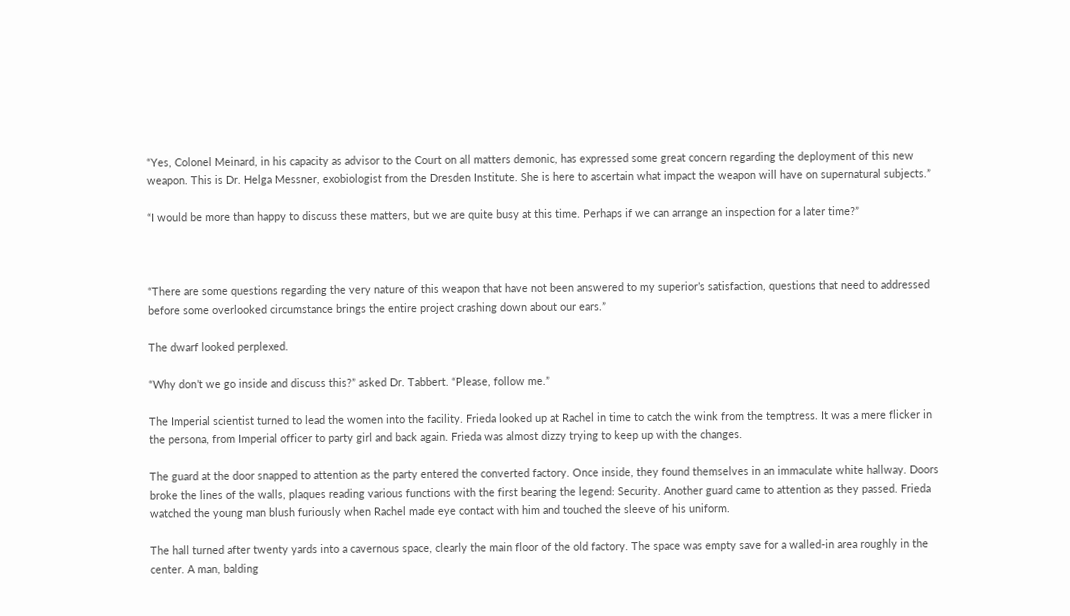“Yes, Colonel Meinard, in his capacity as advisor to the Court on all matters demonic, has expressed some great concern regarding the deployment of this new weapon. This is Dr. Helga Messner, exobiologist from the Dresden Institute. She is here to ascertain what impact the weapon will have on supernatural subjects.”

“I would be more than happy to discuss these matters, but we are quite busy at this time. Perhaps if we can arrange an inspection for a later time?”



“There are some questions regarding the very nature of this weapon that have not been answered to my superior’s satisfaction, questions that need to addressed before some overlooked circumstance brings the entire project crashing down about our ears.”

The dwarf looked perplexed.

“Why don’t we go inside and discuss this?” asked Dr. Tabbert. “Please, follow me.”

The Imperial scientist turned to lead the women into the facility. Frieda looked up at Rachel in time to catch the wink from the temptress. It was a mere flicker in the persona, from Imperial officer to party girl and back again. Frieda was almost dizzy trying to keep up with the changes.

The guard at the door snapped to attention as the party entered the converted factory. Once inside, they found themselves in an immaculate white hallway. Doors broke the lines of the walls, plaques reading various functions with the first bearing the legend: Security. Another guard came to attention as they passed. Frieda watched the young man blush furiously when Rachel made eye contact with him and touched the sleeve of his uniform.

The hall turned after twenty yards into a cavernous space, clearly the main floor of the old factory. The space was empty save for a walled-in area roughly in the center. A man, balding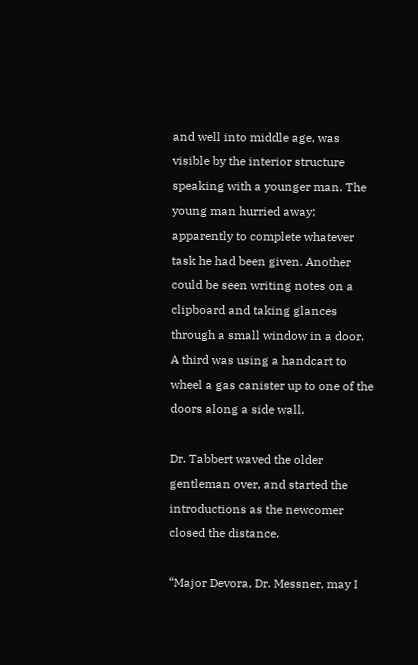and well into middle age, was visible by the interior structure speaking with a younger man. The young man hurried away; apparently to complete whatever task he had been given. Another could be seen writing notes on a clipboard and taking glances through a small window in a door. A third was using a handcart to wheel a gas canister up to one of the doors along a side wall.

Dr. Tabbert waved the older gentleman over, and started the introductions as the newcomer closed the distance.

“Major Devora, Dr. Messner, may I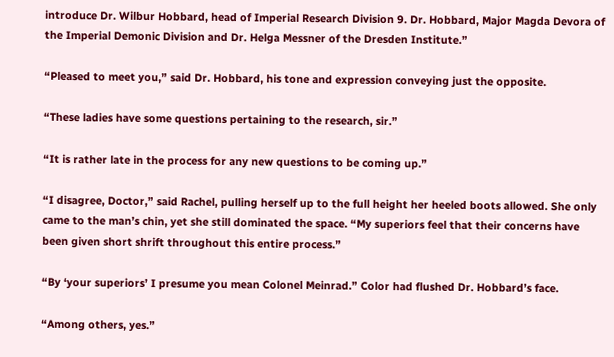introduce Dr. Wilbur Hobbard, head of Imperial Research Division 9. Dr. Hobbard, Major Magda Devora of the Imperial Demonic Division and Dr. Helga Messner of the Dresden Institute.”

“Pleased to meet you,” said Dr. Hobbard, his tone and expression conveying just the opposite.

“These ladies have some questions pertaining to the research, sir.”

“It is rather late in the process for any new questions to be coming up.”

“I disagree, Doctor,” said Rachel, pulling herself up to the full height her heeled boots allowed. She only came to the man’s chin, yet she still dominated the space. “My superiors feel that their concerns have been given short shrift throughout this entire process.”

“By ‘your superiors’ I presume you mean Colonel Meinrad.” Color had flushed Dr. Hobbard’s face.

“Among others, yes.”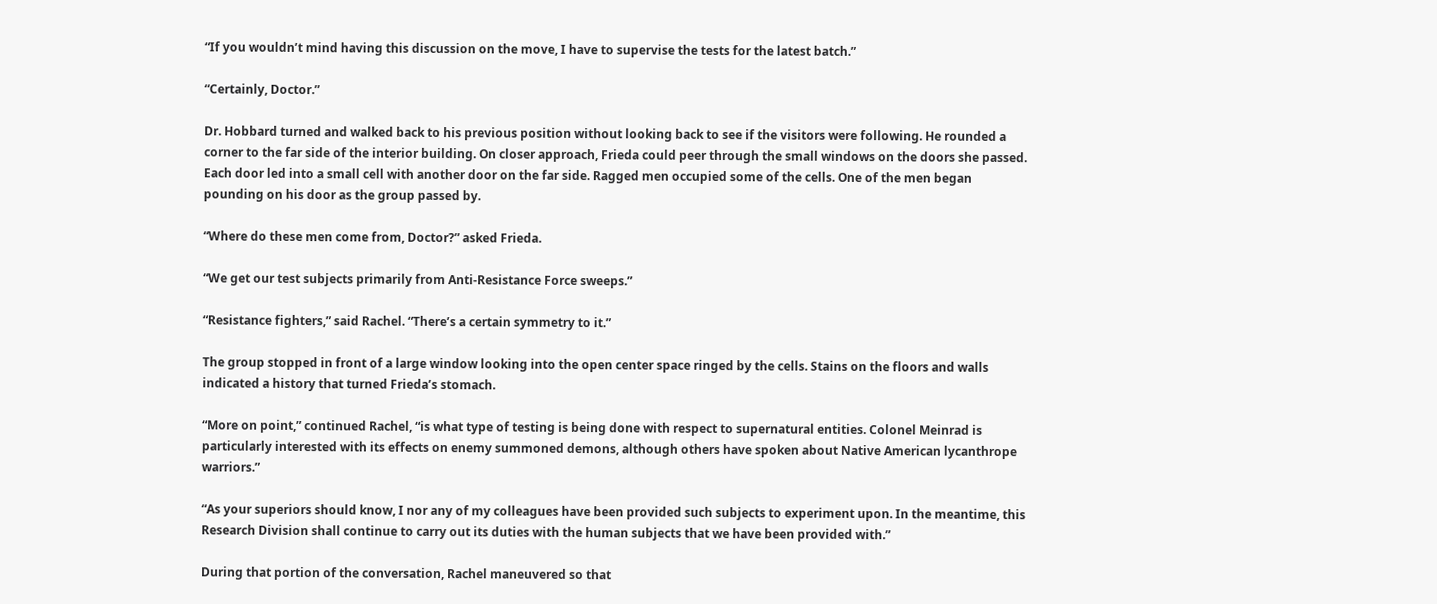“If you wouldn’t mind having this discussion on the move, I have to supervise the tests for the latest batch.”

“Certainly, Doctor.”

Dr. Hobbard turned and walked back to his previous position without looking back to see if the visitors were following. He rounded a corner to the far side of the interior building. On closer approach, Frieda could peer through the small windows on the doors she passed. Each door led into a small cell with another door on the far side. Ragged men occupied some of the cells. One of the men began pounding on his door as the group passed by.

“Where do these men come from, Doctor?” asked Frieda.

“We get our test subjects primarily from Anti-Resistance Force sweeps.”

“Resistance fighters,” said Rachel. “There’s a certain symmetry to it.”

The group stopped in front of a large window looking into the open center space ringed by the cells. Stains on the floors and walls indicated a history that turned Frieda’s stomach.

“More on point,” continued Rachel, “is what type of testing is being done with respect to supernatural entities. Colonel Meinrad is particularly interested with its effects on enemy summoned demons, although others have spoken about Native American lycanthrope warriors.”

“As your superiors should know, I nor any of my colleagues have been provided such subjects to experiment upon. In the meantime, this Research Division shall continue to carry out its duties with the human subjects that we have been provided with.”

During that portion of the conversation, Rachel maneuvered so that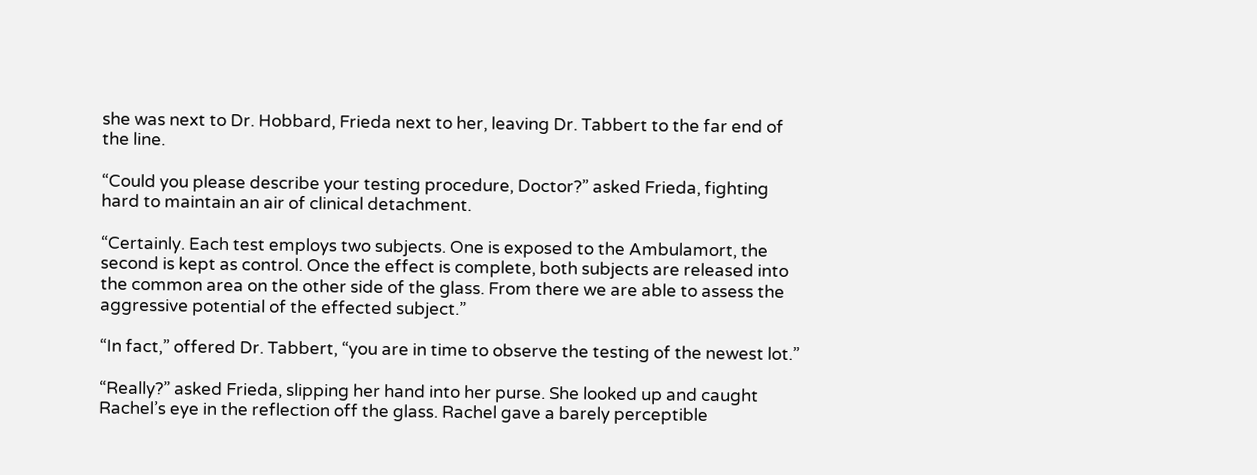she was next to Dr. Hobbard, Frieda next to her, leaving Dr. Tabbert to the far end of the line.

“Could you please describe your testing procedure, Doctor?” asked Frieda, fighting hard to maintain an air of clinical detachment.

“Certainly. Each test employs two subjects. One is exposed to the Ambulamort, the second is kept as control. Once the effect is complete, both subjects are released into the common area on the other side of the glass. From there we are able to assess the aggressive potential of the effected subject.”

“In fact,” offered Dr. Tabbert, “you are in time to observe the testing of the newest lot.”

“Really?” asked Frieda, slipping her hand into her purse. She looked up and caught Rachel’s eye in the reflection off the glass. Rachel gave a barely perceptible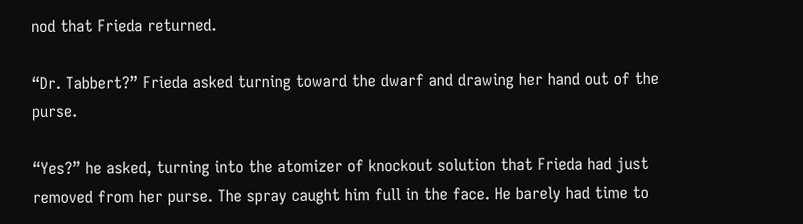nod that Frieda returned.

“Dr. Tabbert?” Frieda asked turning toward the dwarf and drawing her hand out of the purse.

“Yes?” he asked, turning into the atomizer of knockout solution that Frieda had just removed from her purse. The spray caught him full in the face. He barely had time to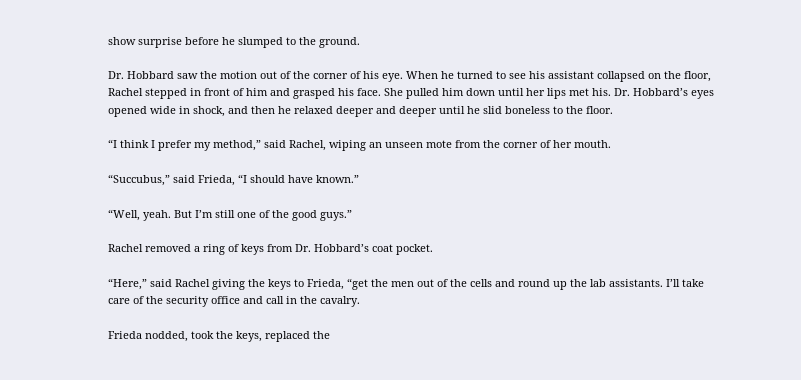show surprise before he slumped to the ground.

Dr. Hobbard saw the motion out of the corner of his eye. When he turned to see his assistant collapsed on the floor, Rachel stepped in front of him and grasped his face. She pulled him down until her lips met his. Dr. Hobbard’s eyes opened wide in shock, and then he relaxed deeper and deeper until he slid boneless to the floor.

“I think I prefer my method,” said Rachel, wiping an unseen mote from the corner of her mouth.

“Succubus,” said Frieda, “I should have known.”

“Well, yeah. But I’m still one of the good guys.”

Rachel removed a ring of keys from Dr. Hobbard’s coat pocket.

“Here,” said Rachel giving the keys to Frieda, “get the men out of the cells and round up the lab assistants. I’ll take care of the security office and call in the cavalry.

Frieda nodded, took the keys, replaced the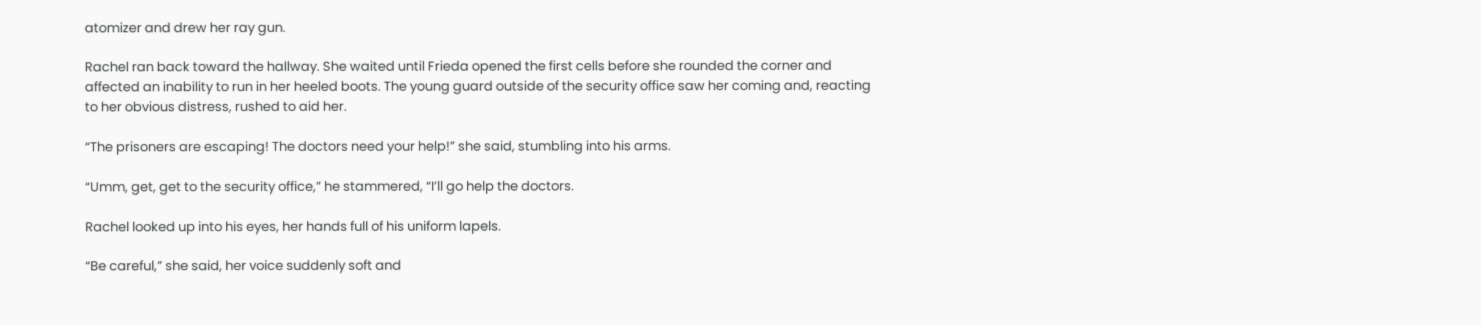atomizer and drew her ray gun.

Rachel ran back toward the hallway. She waited until Frieda opened the first cells before she rounded the corner and affected an inability to run in her heeled boots. The young guard outside of the security office saw her coming and, reacting to her obvious distress, rushed to aid her.

“The prisoners are escaping! The doctors need your help!” she said, stumbling into his arms.

“Umm, get, get to the security office,” he stammered, “I’ll go help the doctors.

Rachel looked up into his eyes, her hands full of his uniform lapels.

“Be careful,” she said, her voice suddenly soft and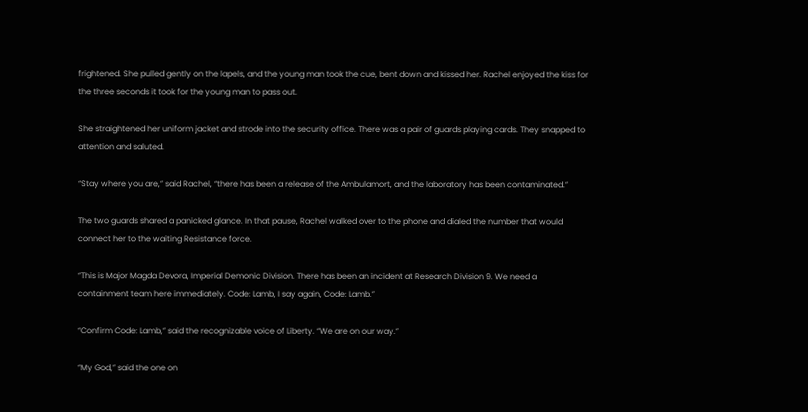frightened. She pulled gently on the lapels, and the young man took the cue, bent down and kissed her. Rachel enjoyed the kiss for the three seconds it took for the young man to pass out.

She straightened her uniform jacket and strode into the security office. There was a pair of guards playing cards. They snapped to attention and saluted.

“Stay where you are,” said Rachel, “there has been a release of the Ambulamort, and the laboratory has been contaminated.”

The two guards shared a panicked glance. In that pause, Rachel walked over to the phone and dialed the number that would connect her to the waiting Resistance force.

“This is Major Magda Devora, Imperial Demonic Division. There has been an incident at Research Division 9. We need a containment team here immediately. Code: Lamb, I say again, Code: Lamb.”

“Confirm Code: Lamb,” said the recognizable voice of Liberty. “We are on our way.”

“My God,” said the one on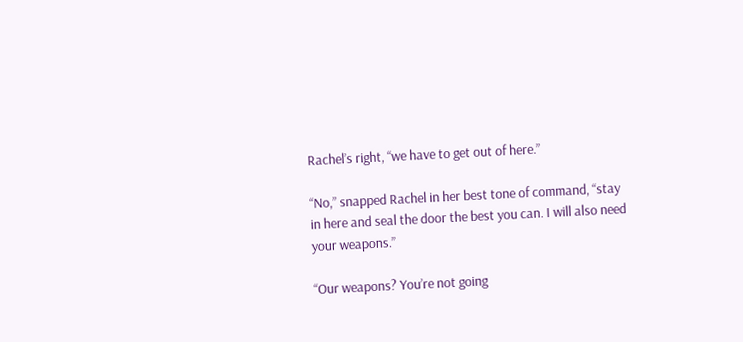Rachel’s right, “we have to get out of here.”

“No,” snapped Rachel in her best tone of command, “stay in here and seal the door the best you can. I will also need your weapons.”

“Our weapons? You’re not going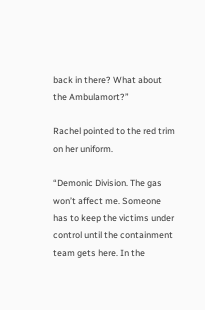back in there? What about the Ambulamort?”

Rachel pointed to the red trim on her uniform.

“Demonic Division. The gas won’t affect me. Someone has to keep the victims under control until the containment team gets here. In the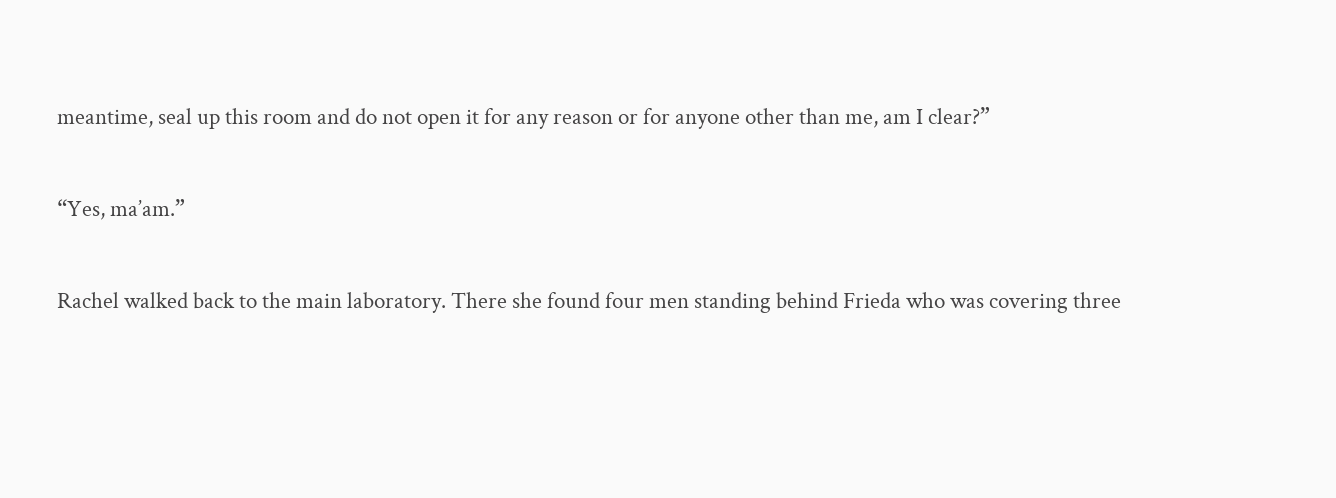meantime, seal up this room and do not open it for any reason or for anyone other than me, am I clear?”

“Yes, ma’am.”

Rachel walked back to the main laboratory. There she found four men standing behind Frieda who was covering three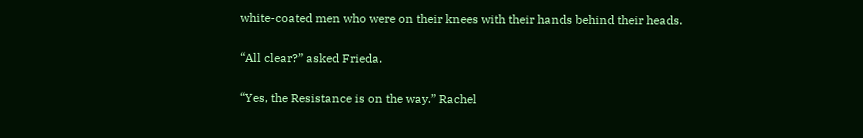white-coated men who were on their knees with their hands behind their heads.

“All clear?” asked Frieda.

“Yes, the Resistance is on the way.” Rachel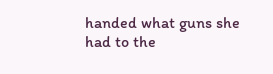handed what guns she had to the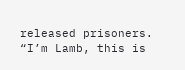released prisoners. “I’m Lamb, this is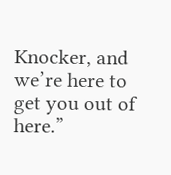Knocker, and we’re here to get you out of here.”